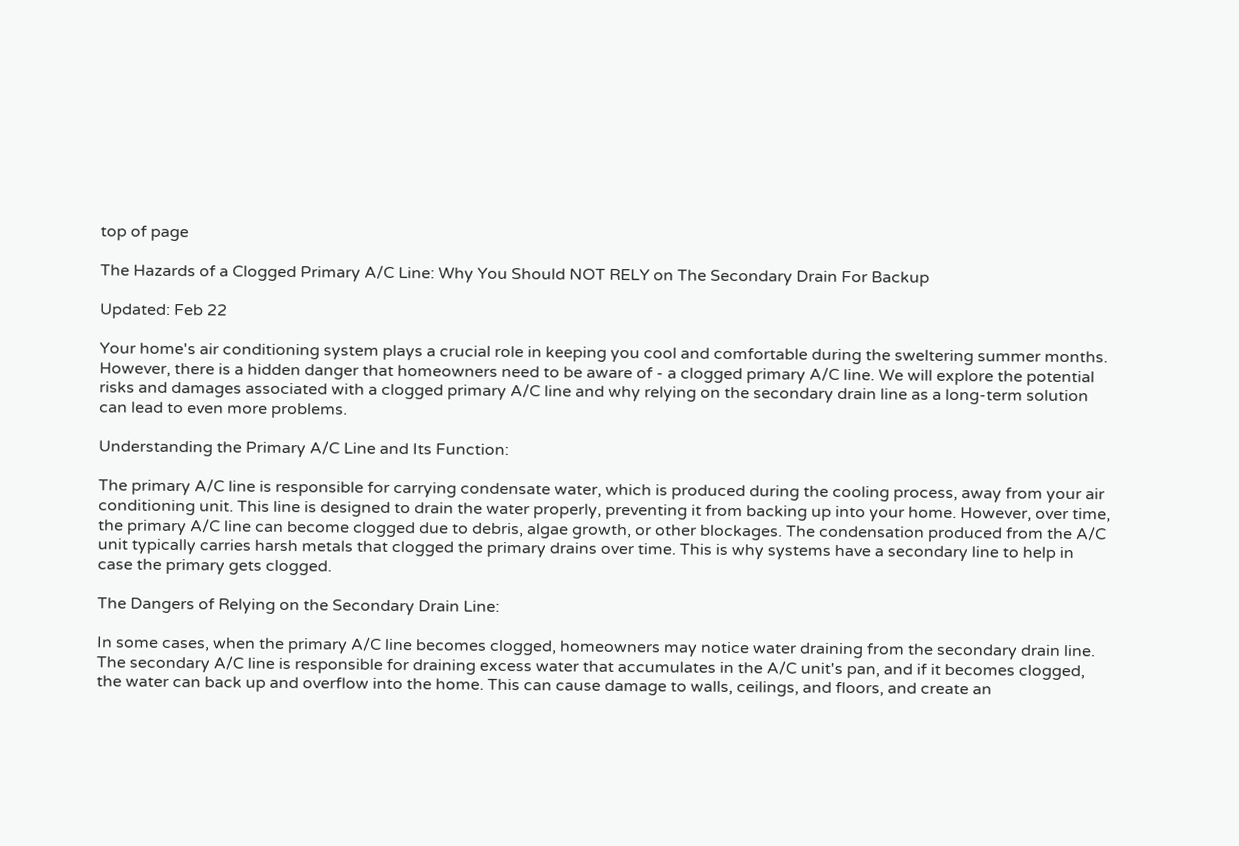top of page

The Hazards of a Clogged Primary A/C Line: Why You Should NOT RELY on The Secondary Drain For Backup

Updated: Feb 22

Your home's air conditioning system plays a crucial role in keeping you cool and comfortable during the sweltering summer months. However, there is a hidden danger that homeowners need to be aware of - a clogged primary A/C line. We will explore the potential risks and damages associated with a clogged primary A/C line and why relying on the secondary drain line as a long-term solution can lead to even more problems.

Understanding the Primary A/C Line and Its Function:

The primary A/C line is responsible for carrying condensate water, which is produced during the cooling process, away from your air conditioning unit. This line is designed to drain the water properly, preventing it from backing up into your home. However, over time, the primary A/C line can become clogged due to debris, algae growth, or other blockages. The condensation produced from the A/C unit typically carries harsh metals that clogged the primary drains over time. This is why systems have a secondary line to help in case the primary gets clogged.

The Dangers of Relying on the Secondary Drain Line:

In some cases, when the primary A/C line becomes clogged, homeowners may notice water draining from the secondary drain line. The secondary A/C line is responsible for draining excess water that accumulates in the A/C unit's pan, and if it becomes clogged, the water can back up and overflow into the home. This can cause damage to walls, ceilings, and floors, and create an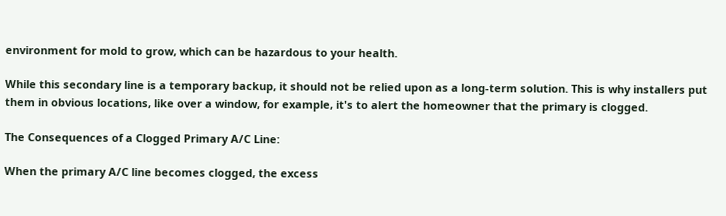environment for mold to grow, which can be hazardous to your health.

While this secondary line is a temporary backup, it should not be relied upon as a long-term solution. This is why installers put them in obvious locations, like over a window, for example, it's to alert the homeowner that the primary is clogged.

The Consequences of a Clogged Primary A/C Line:

When the primary A/C line becomes clogged, the excess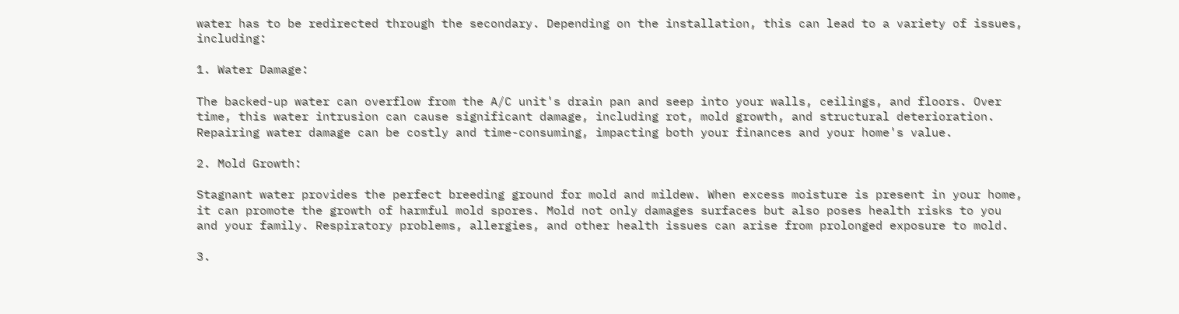water has to be redirected through the secondary. Depending on the installation, this can lead to a variety of issues, including:

1. Water Damage:

The backed-up water can overflow from the A/C unit's drain pan and seep into your walls, ceilings, and floors. Over time, this water intrusion can cause significant damage, including rot, mold growth, and structural deterioration. Repairing water damage can be costly and time-consuming, impacting both your finances and your home's value.

2. Mold Growth:

Stagnant water provides the perfect breeding ground for mold and mildew. When excess moisture is present in your home, it can promote the growth of harmful mold spores. Mold not only damages surfaces but also poses health risks to you and your family. Respiratory problems, allergies, and other health issues can arise from prolonged exposure to mold.

3.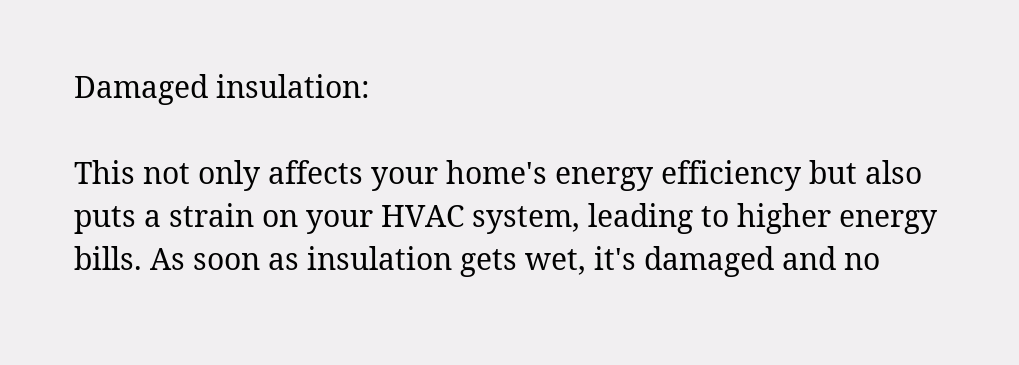Damaged insulation:

This not only affects your home's energy efficiency but also puts a strain on your HVAC system, leading to higher energy bills. As soon as insulation gets wet, it's damaged and no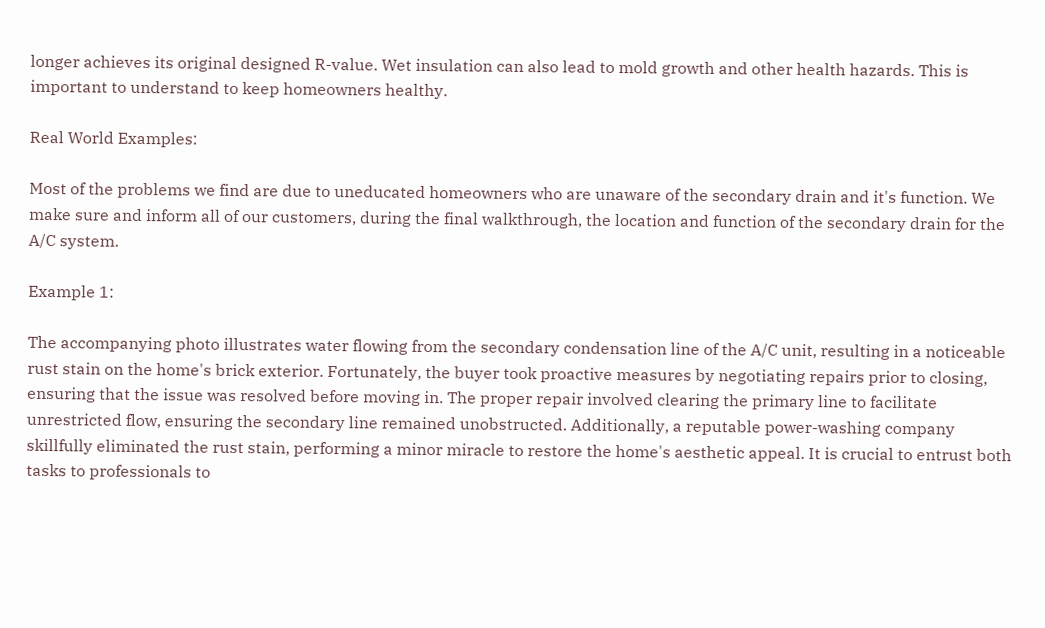longer achieves its original designed R-value. Wet insulation can also lead to mold growth and other health hazards. This is important to understand to keep homeowners healthy.

Real World Examples:

Most of the problems we find are due to uneducated homeowners who are unaware of the secondary drain and it's function. We make sure and inform all of our customers, during the final walkthrough, the location and function of the secondary drain for the A/C system.

Example 1:

The accompanying photo illustrates water flowing from the secondary condensation line of the A/C unit, resulting in a noticeable rust stain on the home's brick exterior. Fortunately, the buyer took proactive measures by negotiating repairs prior to closing, ensuring that the issue was resolved before moving in. The proper repair involved clearing the primary line to facilitate unrestricted flow, ensuring the secondary line remained unobstructed. Additionally, a reputable power-washing company skillfully eliminated the rust stain, performing a minor miracle to restore the home's aesthetic appeal. It is crucial to entrust both tasks to professionals to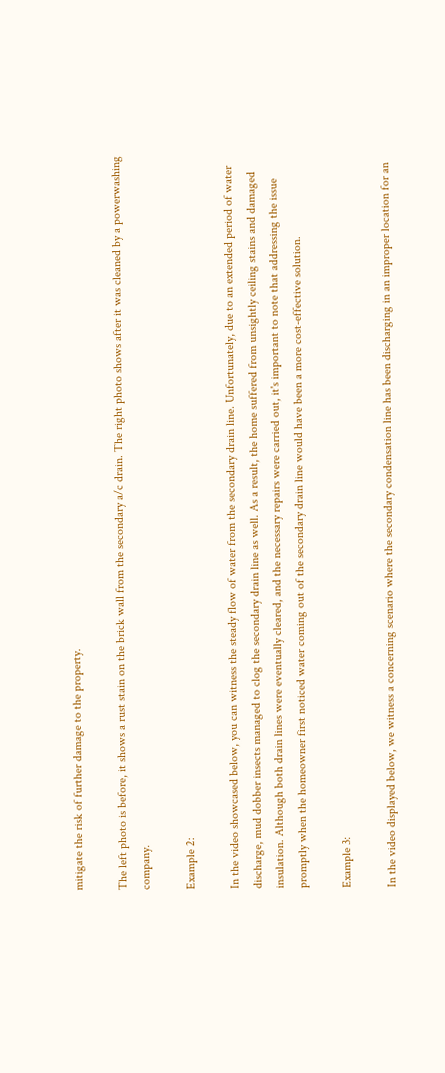mitigate the risk of further damage to the property.

The left photo is before, it shows a rust stain on the brick wall from the secondary a/c drain. The right photo shows after it was cleaned by a powerwashing company.

Example 2:

In the video showcased below, you can witness the steady flow of water from the secondary drain line. Unfortunately, due to an extended period of water discharge, mud dobber insects managed to clog the secondary drain line as well. As a result, the home suffered from unsightly ceiling stains and damaged insulation. Although both drain lines were eventually cleared, and the necessary repairs were carried out, it's important to note that addressing the issue promptly when the homeowner first noticed water coming out of the secondary drain line would have been a more cost-effective solution.

Example 3:

In the video displayed below, we witness a concerning scenario where the secondary condensation line has been discharging in an improper location for an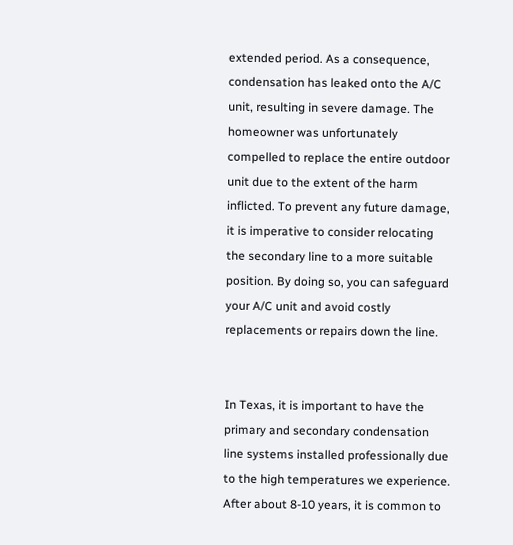extended period. As a consequence, condensation has leaked onto the A/C unit, resulting in severe damage. The homeowner was unfortunately compelled to replace the entire outdoor unit due to the extent of the harm inflicted. To prevent any future damage, it is imperative to consider relocating the secondary line to a more suitable position. By doing so, you can safeguard your A/C unit and avoid costly replacements or repairs down the line.


In Texas, it is important to have the primary and secondary condensation line systems installed professionally due to the high temperatures we experience. After about 8-10 years, it is common to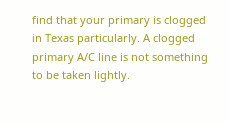find that your primary is clogged in Texas particularly. A clogged primary A/C line is not something to be taken lightly.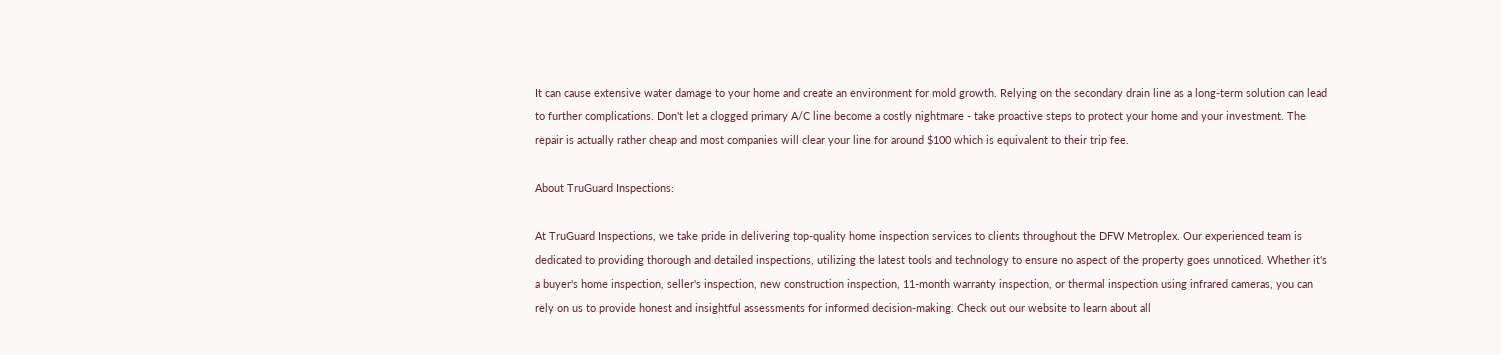It can cause extensive water damage to your home and create an environment for mold growth. Relying on the secondary drain line as a long-term solution can lead to further complications. Don't let a clogged primary A/C line become a costly nightmare - take proactive steps to protect your home and your investment. The repair is actually rather cheap and most companies will clear your line for around $100 which is equivalent to their trip fee.

About TruGuard Inspections:

At TruGuard Inspections, we take pride in delivering top-quality home inspection services to clients throughout the DFW Metroplex. Our experienced team is dedicated to providing thorough and detailed inspections, utilizing the latest tools and technology to ensure no aspect of the property goes unnoticed. Whether it's a buyer's home inspection, seller's inspection, new construction inspection, 11-month warranty inspection, or thermal inspection using infrared cameras, you can rely on us to provide honest and insightful assessments for informed decision-making. Check out our website to learn about all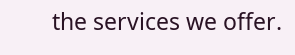the services we offer.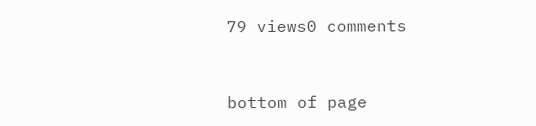79 views0 comments


bottom of page